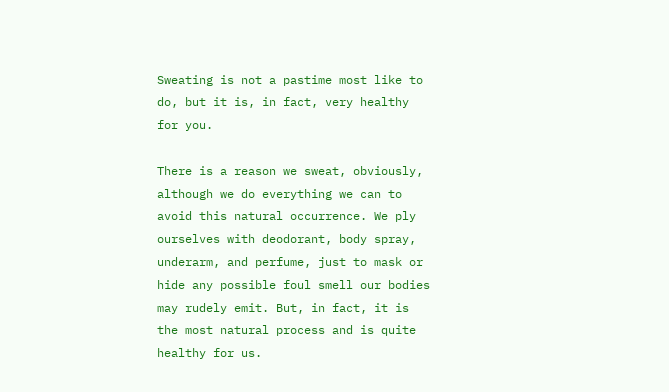Sweating is not a pastime most like to do, but it is, in fact, very healthy for you.

There is a reason we sweat, obviously, although we do everything we can to avoid this natural occurrence. We ply ourselves with deodorant, body spray, underarm, and perfume, just to mask or hide any possible foul smell our bodies may rudely emit. But, in fact, it is the most natural process and is quite healthy for us.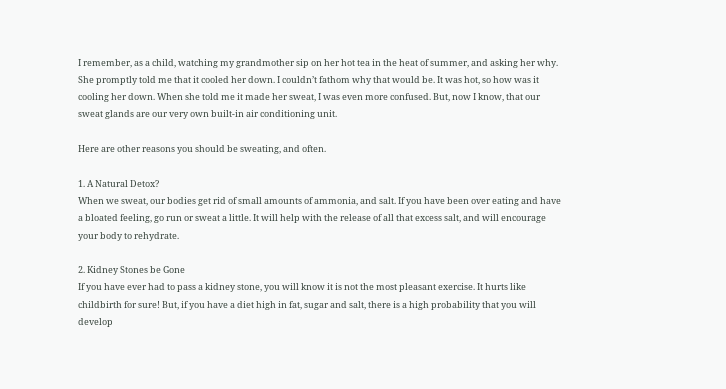I remember, as a child, watching my grandmother sip on her hot tea in the heat of summer, and asking her why. She promptly told me that it cooled her down. I couldn’t fathom why that would be. It was hot, so how was it cooling her down. When she told me it made her sweat, I was even more confused. But, now I know, that our sweat glands are our very own built-in air conditioning unit.

Here are other reasons you should be sweating, and often.

1. A Natural Detox?
When we sweat, our bodies get rid of small amounts of ammonia, and salt. If you have been over eating and have a bloated feeling, go run or sweat a little. It will help with the release of all that excess salt, and will encourage your body to rehydrate.

2. Kidney Stones be Gone
If you have ever had to pass a kidney stone, you will know it is not the most pleasant exercise. It hurts like childbirth for sure! But, if you have a diet high in fat, sugar and salt, there is a high probability that you will develop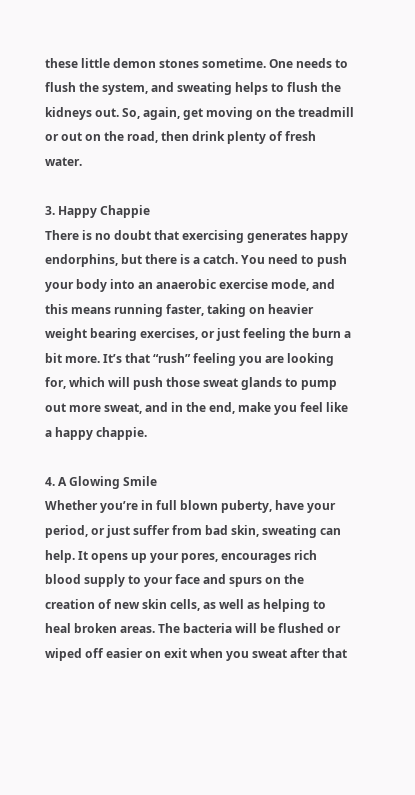these little demon stones sometime. One needs to flush the system, and sweating helps to flush the kidneys out. So, again, get moving on the treadmill or out on the road, then drink plenty of fresh water.

3. Happy Chappie
There is no doubt that exercising generates happy endorphins, but there is a catch. You need to push your body into an anaerobic exercise mode, and this means running faster, taking on heavier weight bearing exercises, or just feeling the burn a bit more. It’s that “rush” feeling you are looking for, which will push those sweat glands to pump out more sweat, and in the end, make you feel like a happy chappie.

4. A Glowing Smile
Whether you’re in full blown puberty, have your period, or just suffer from bad skin, sweating can help. It opens up your pores, encourages rich blood supply to your face and spurs on the creation of new skin cells, as well as helping to heal broken areas. The bacteria will be flushed or wiped off easier on exit when you sweat after that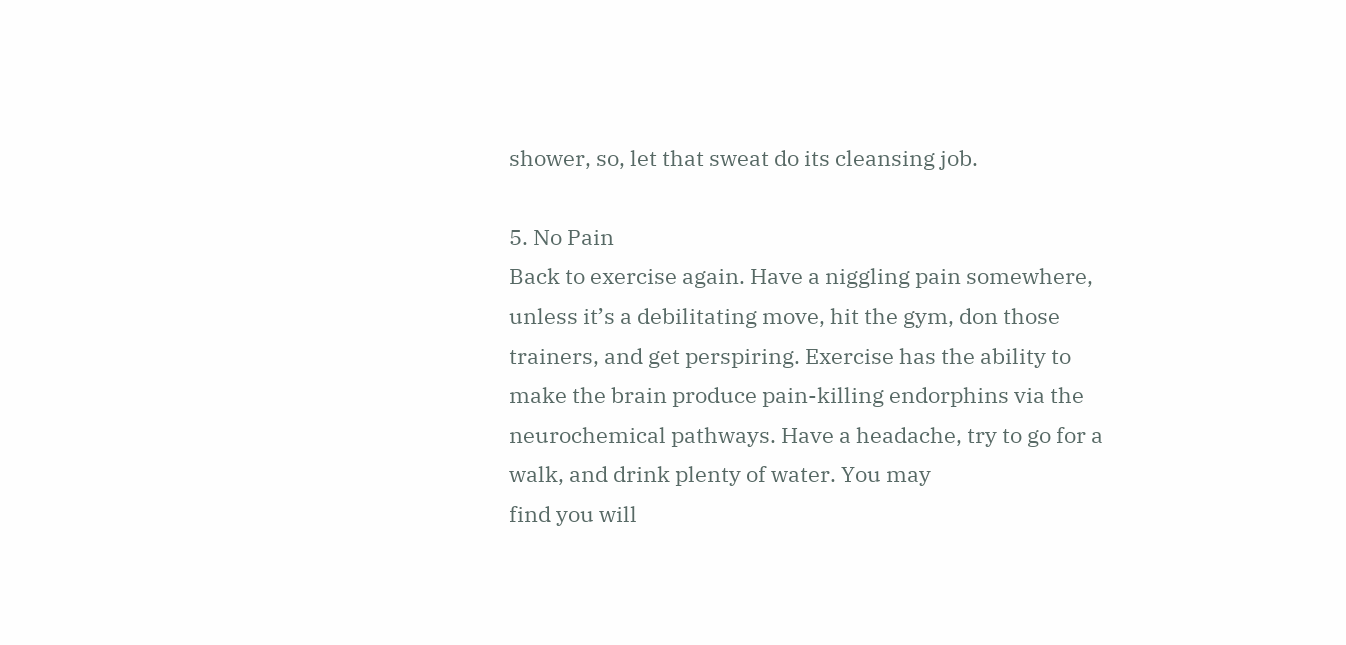shower, so, let that sweat do its cleansing job.

5. No Pain
Back to exercise again. Have a niggling pain somewhere, unless it’s a debilitating move, hit the gym, don those trainers, and get perspiring. Exercise has the ability to make the brain produce pain-killing endorphins via the neurochemical pathways. Have a headache, try to go for a walk, and drink plenty of water. You may
find you will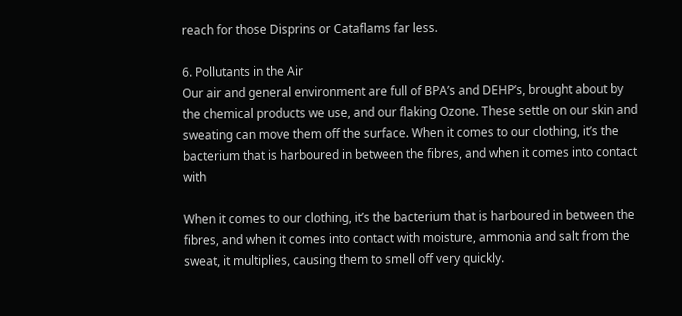reach for those Disprins or Cataflams far less.

6. Pollutants in the Air
Our air and general environment are full of BPA’s and DEHP’s, brought about by the chemical products we use, and our flaking Ozone. These settle on our skin and sweating can move them off the surface. When it comes to our clothing, it’s the bacterium that is harboured in between the fibres, and when it comes into contact with

When it comes to our clothing, it’s the bacterium that is harboured in between the fibres, and when it comes into contact with moisture, ammonia and salt from the sweat, it multiplies, causing them to smell off very quickly.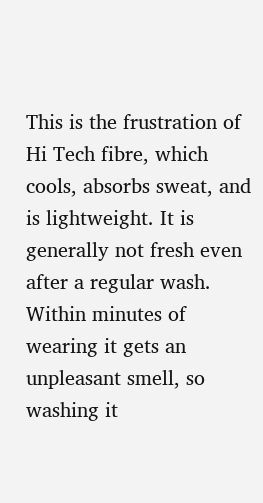This is the frustration of Hi Tech fibre, which cools, absorbs sweat, and is lightweight. It is generally not fresh even after a regular wash. Within minutes of wearing it gets an unpleasant smell, so washing it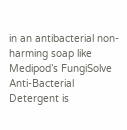in an antibacterial non-harming soap like Medipod’s FungiSolve Anti-Bacterial Detergent is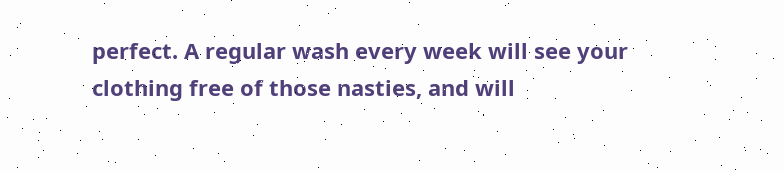perfect. A regular wash every week will see your clothing free of those nasties, and will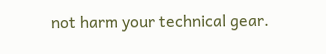not harm your technical gear.